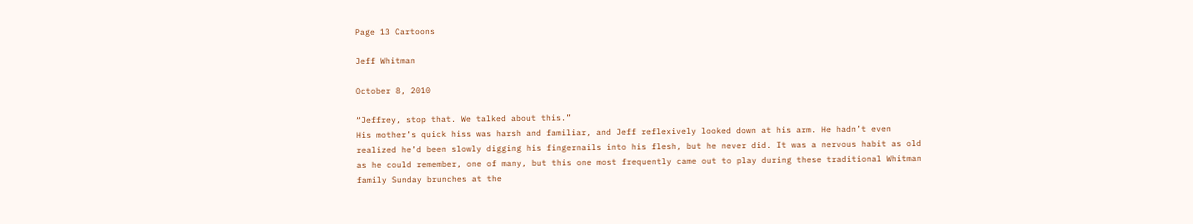Page 13 Cartoons

Jeff Whitman

October 8, 2010

“Jeffrey, stop that. We talked about this.”
His mother’s quick hiss was harsh and familiar, and Jeff reflexively looked down at his arm. He hadn’t even realized he’d been slowly digging his fingernails into his flesh, but he never did. It was a nervous habit as old as he could remember, one of many, but this one most frequently came out to play during these traditional Whitman family Sunday brunches at the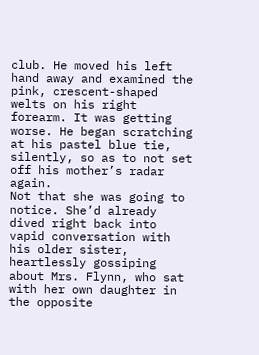club. He moved his left hand away and examined the pink, crescent-shaped welts on his right forearm. It was getting worse. He began scratching at his pastel blue tie, silently, so as to not set off his mother’s radar again.
Not that she was going to notice. She’d already dived right back into vapid conversation with his older sister, heartlessly gossiping about Mrs. Flynn, who sat with her own daughter in the opposite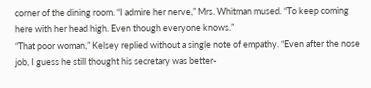corner of the dining room. “I admire her nerve,” Mrs. Whitman mused. “To keep coming here with her head high. Even though everyone knows.”
“That poor woman,” Kelsey replied without a single note of empathy. “Even after the nose job, I guess he still thought his secretary was better-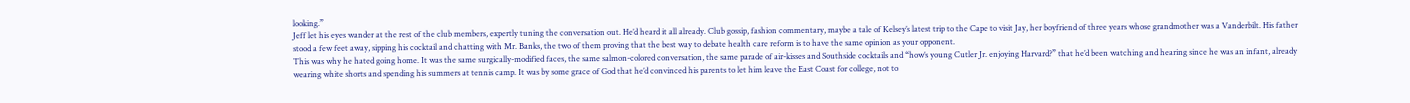looking.”
Jeff let his eyes wander at the rest of the club members, expertly tuning the conversation out. He’d heard it all already. Club gossip, fashion commentary, maybe a tale of Kelsey’s latest trip to the Cape to visit Jay, her boyfriend of three years whose grandmother was a Vanderbilt. His father stood a few feet away, sipping his cocktail and chatting with Mr. Banks, the two of them proving that the best way to debate health care reform is to have the same opinion as your opponent.
This was why he hated going home. It was the same surgically-modified faces, the same salmon-colored conversation, the same parade of air-kisses and Southside cocktails and “how’s young Cutler Jr. enjoying Harvard?” that he’d been watching and hearing since he was an infant, already wearing white shorts and spending his summers at tennis camp. It was by some grace of God that he’d convinced his parents to let him leave the East Coast for college, not to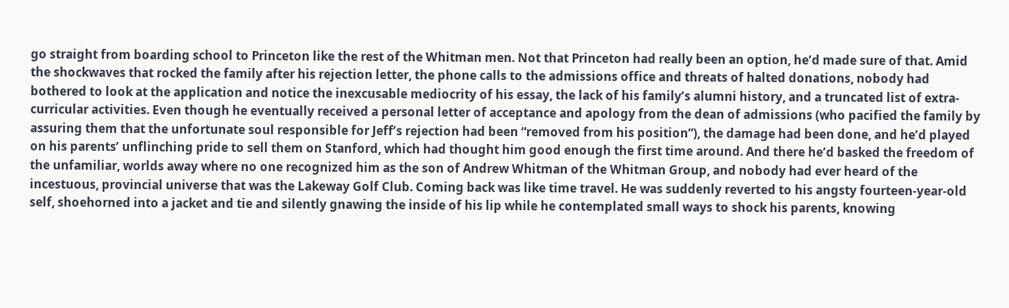go straight from boarding school to Princeton like the rest of the Whitman men. Not that Princeton had really been an option, he’d made sure of that. Amid the shockwaves that rocked the family after his rejection letter, the phone calls to the admissions office and threats of halted donations, nobody had bothered to look at the application and notice the inexcusable mediocrity of his essay, the lack of his family’s alumni history, and a truncated list of extra-curricular activities. Even though he eventually received a personal letter of acceptance and apology from the dean of admissions (who pacified the family by assuring them that the unfortunate soul responsible for Jeff’s rejection had been “removed from his position”), the damage had been done, and he’d played on his parents’ unflinching pride to sell them on Stanford, which had thought him good enough the first time around. And there he’d basked the freedom of the unfamiliar, worlds away where no one recognized him as the son of Andrew Whitman of the Whitman Group, and nobody had ever heard of the incestuous, provincial universe that was the Lakeway Golf Club. Coming back was like time travel. He was suddenly reverted to his angsty fourteen-year-old self, shoehorned into a jacket and tie and silently gnawing the inside of his lip while he contemplated small ways to shock his parents, knowing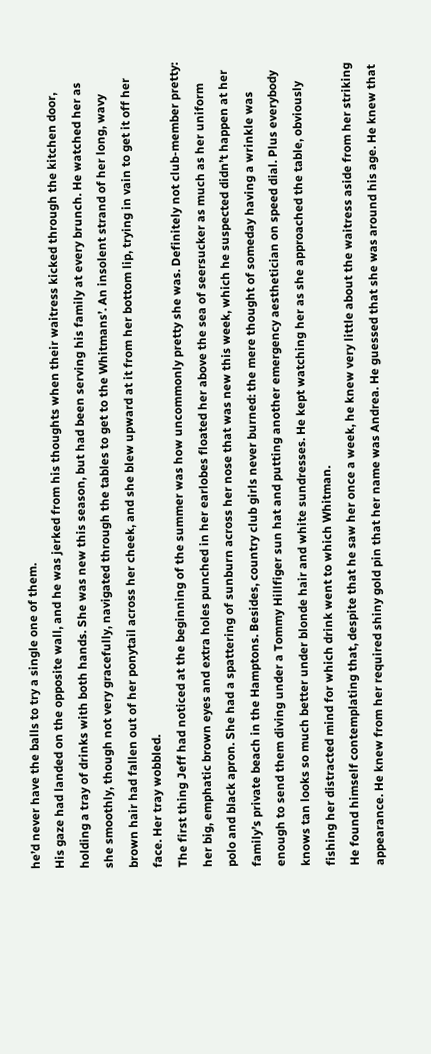he’d never have the balls to try a single one of them.
His gaze had landed on the opposite wall, and he was jerked from his thoughts when their waitress kicked through the kitchen door, holding a tray of drinks with both hands. She was new this season, but had been serving his family at every brunch. He watched her as she smoothly, though not very gracefully, navigated through the tables to get to the Whitmans’. An insolent strand of her long, wavy brown hair had fallen out of her ponytail across her cheek, and she blew upward at it from her bottom lip, trying in vain to get it off her face. Her tray wobbled.
The first thing Jeff had noticed at the beginning of the summer was how uncommonly pretty she was. Definitely not club-member pretty: her big, emphatic brown eyes and extra holes punched in her earlobes floated her above the sea of seersucker as much as her uniform polo and black apron. She had a spattering of sunburn across her nose that was new this week, which he suspected didn’t happen at her family’s private beach in the Hamptons. Besides, country club girls never burned: the mere thought of someday having a wrinkle was enough to send them diving under a Tommy Hillfiger sun hat and putting another emergency aesthetician on speed dial. Plus everybody knows tan looks so much better under blonde hair and white sundresses. He kept watching her as she approached the table, obviously fishing her distracted mind for which drink went to which Whitman.
He found himself contemplating that, despite that he saw her once a week, he knew very little about the waitress aside from her striking appearance. He knew from her required shiny gold pin that her name was Andrea. He guessed that she was around his age. He knew that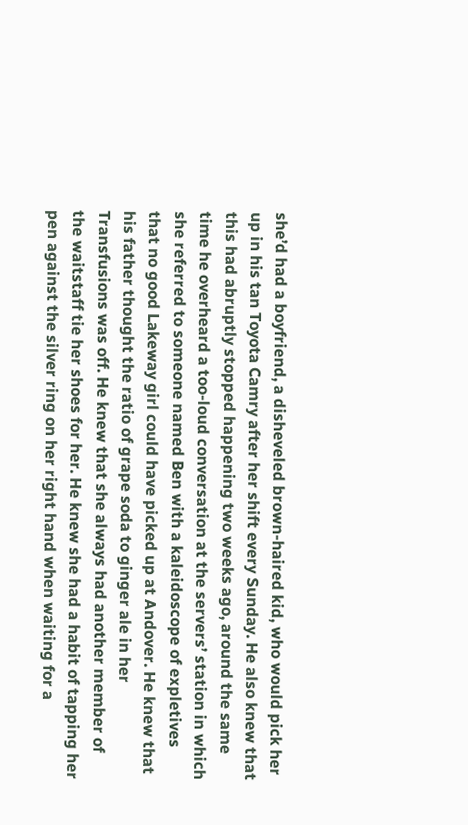she’d had a boyfriend, a disheveled brown-haired kid, who would pick her up in his tan Toyota Camry after her shift every Sunday. He also knew that this had abruptly stopped happening two weeks ago, around the same time he overheard a too-loud conversation at the servers’ station in which she referred to someone named Ben with a kaleidoscope of expletives that no good Lakeway girl could have picked up at Andover. He knew that his father thought the ratio of grape soda to ginger ale in her Transfusions was off. He knew that she always had another member of the waitstaff tie her shoes for her. He knew she had a habit of tapping her pen against the silver ring on her right hand when waiting for a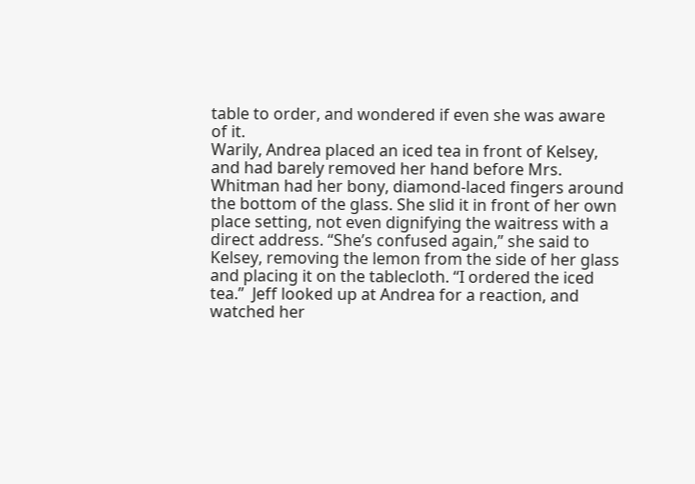table to order, and wondered if even she was aware of it.
Warily, Andrea placed an iced tea in front of Kelsey, and had barely removed her hand before Mrs. Whitman had her bony, diamond-laced fingers around the bottom of the glass. She slid it in front of her own place setting, not even dignifying the waitress with a direct address. “She’s confused again,” she said to Kelsey, removing the lemon from the side of her glass and placing it on the tablecloth. “I ordered the iced tea.”  Jeff looked up at Andrea for a reaction, and watched her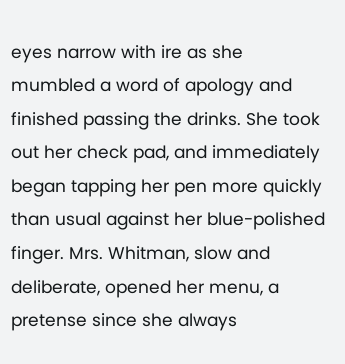eyes narrow with ire as she mumbled a word of apology and finished passing the drinks. She took out her check pad, and immediately began tapping her pen more quickly than usual against her blue-polished finger. Mrs. Whitman, slow and deliberate, opened her menu, a pretense since she always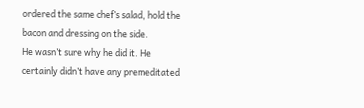ordered the same chef’s salad, hold the bacon and dressing on the side.
He wasn’t sure why he did it. He certainly didn’t have any premeditated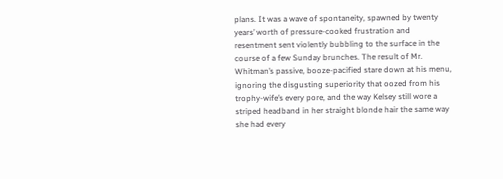plans. It was a wave of spontaneity, spawned by twenty years’ worth of pressure-cooked frustration and resentment sent violently bubbling to the surface in the course of a few Sunday brunches. The result of Mr. Whitman’s passive, booze-pacified stare down at his menu, ignoring the disgusting superiority that oozed from his trophy-wife’s every pore, and the way Kelsey still wore a striped headband in her straight blonde hair the same way she had every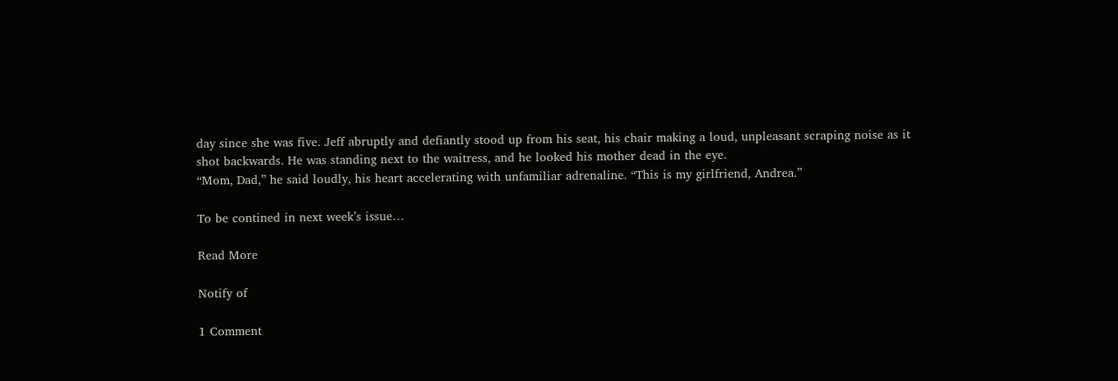day since she was five. Jeff abruptly and defiantly stood up from his seat, his chair making a loud, unpleasant scraping noise as it shot backwards. He was standing next to the waitress, and he looked his mother dead in the eye.
“Mom, Dad,” he said loudly, his heart accelerating with unfamiliar adrenaline. “This is my girlfriend, Andrea.”

To be contined in next week’s issue…

Read More

Notify of

1 Comment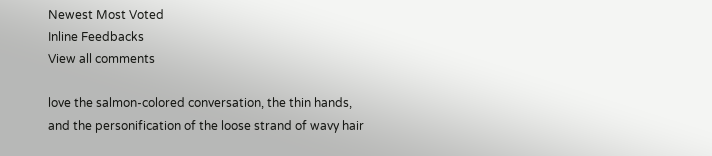Newest Most Voted
Inline Feedbacks
View all comments

love the salmon-colored conversation, the thin hands, and the personification of the loose strand of wavy hair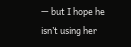— but I hope he isn’t using her